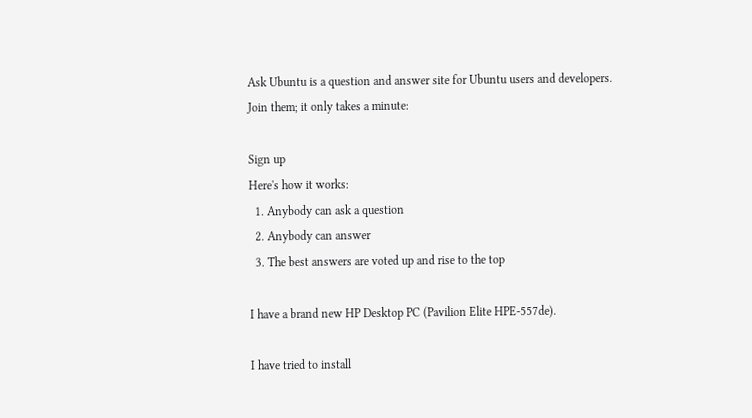Ask Ubuntu is a question and answer site for Ubuntu users and developers. Join them; it only takes a minute:

Sign up
Here's how it works:
  1. Anybody can ask a question
  2. Anybody can answer
  3. The best answers are voted up and rise to the top

I have a brand new HP Desktop PC (Pavilion Elite HPE-557de).

I have tried to install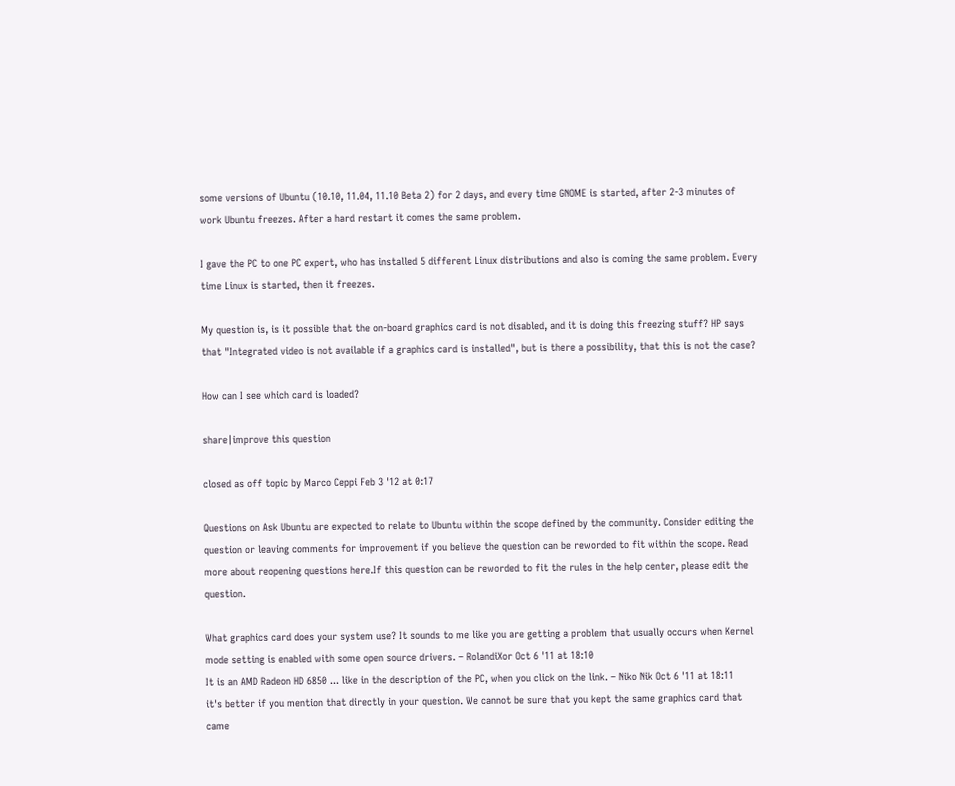some versions of Ubuntu (10.10, 11.04, 11.10 Beta 2) for 2 days, and every time GNOME is started, after 2-3 minutes of work Ubuntu freezes. After a hard restart it comes the same problem.

I gave the PC to one PC expert, who has installed 5 different Linux distributions and also is coming the same problem. Every time Linux is started, then it freezes.

My question is, is it possible that the on-board graphics card is not disabled, and it is doing this freezing stuff? HP says that "Integrated video is not available if a graphics card is installed", but is there a possibility, that this is not the case?

How can I see which card is loaded?

share|improve this question

closed as off topic by Marco Ceppi Feb 3 '12 at 0:17

Questions on Ask Ubuntu are expected to relate to Ubuntu within the scope defined by the community. Consider editing the question or leaving comments for improvement if you believe the question can be reworded to fit within the scope. Read more about reopening questions here.If this question can be reworded to fit the rules in the help center, please edit the question.

What graphics card does your system use? It sounds to me like you are getting a problem that usually occurs when Kernel mode setting is enabled with some open source drivers. – RolandiXor Oct 6 '11 at 18:10
It is an AMD Radeon HD 6850 ... like in the description of the PC, when you click on the link. – Niko Nik Oct 6 '11 at 18:11
it's better if you mention that directly in your question. We cannot be sure that you kept the same graphics card that came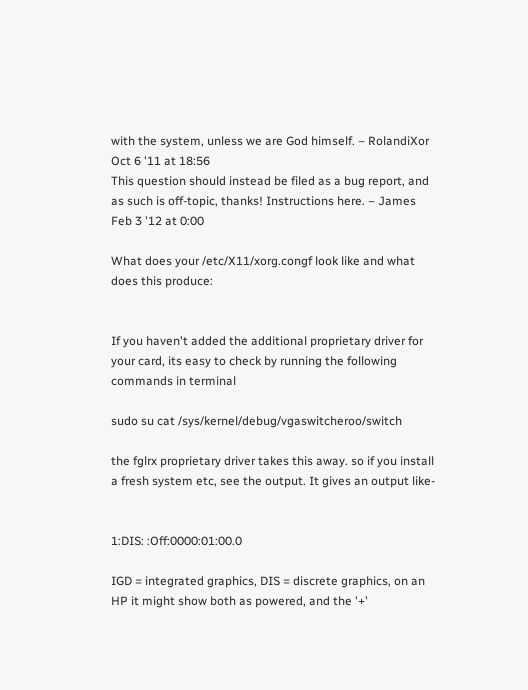with the system, unless we are God himself. – RolandiXor Oct 6 '11 at 18:56
This question should instead be filed as a bug report, and as such is off-topic, thanks! Instructions here. – James Feb 3 '12 at 0:00

What does your /etc/X11/xorg.congf look like and what does this produce:


If you haven't added the additional proprietary driver for your card, its easy to check by running the following commands in terminal

sudo su cat /sys/kernel/debug/vgaswitcheroo/switch

the fglrx proprietary driver takes this away. so if you install a fresh system etc, see the output. It gives an output like-


1:DIS: :Off:0000:01:00.0

IGD = integrated graphics, DIS = discrete graphics, on an HP it might show both as powered, and the '+'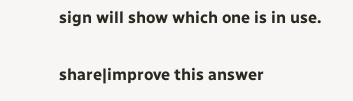sign will show which one is in use.

share|improve this answer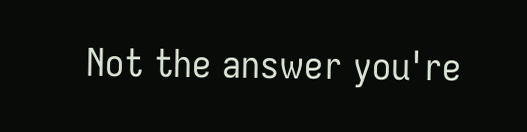Not the answer you're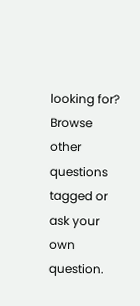looking for? Browse other questions tagged or ask your own question.